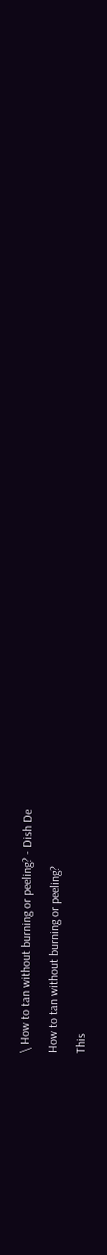\ How to tan without burning or peeling? - Dish De

How to tan without burning or peeling?

This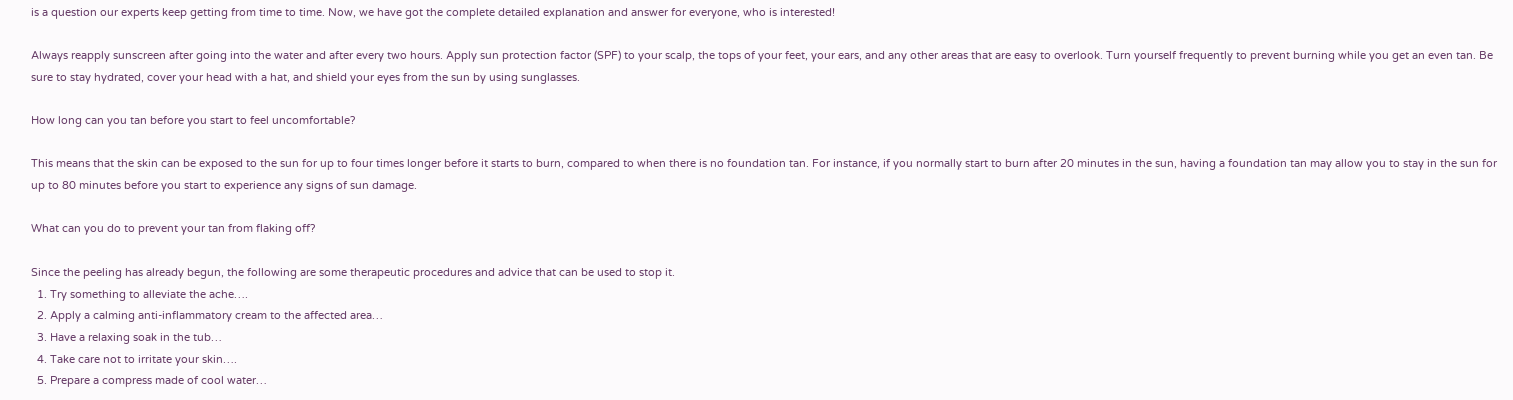is a question our experts keep getting from time to time. Now, we have got the complete detailed explanation and answer for everyone, who is interested!

Always reapply sunscreen after going into the water and after every two hours. Apply sun protection factor (SPF) to your scalp, the tops of your feet, your ears, and any other areas that are easy to overlook. Turn yourself frequently to prevent burning while you get an even tan. Be sure to stay hydrated, cover your head with a hat, and shield your eyes from the sun by using sunglasses.

How long can you tan before you start to feel uncomfortable?

This means that the skin can be exposed to the sun for up to four times longer before it starts to burn, compared to when there is no foundation tan. For instance, if you normally start to burn after 20 minutes in the sun, having a foundation tan may allow you to stay in the sun for up to 80 minutes before you start to experience any signs of sun damage.

What can you do to prevent your tan from flaking off?

Since the peeling has already begun, the following are some therapeutic procedures and advice that can be used to stop it.
  1. Try something to alleviate the ache….
  2. Apply a calming anti-inflammatory cream to the affected area…
  3. Have a relaxing soak in the tub…
  4. Take care not to irritate your skin….
  5. Prepare a compress made of cool water…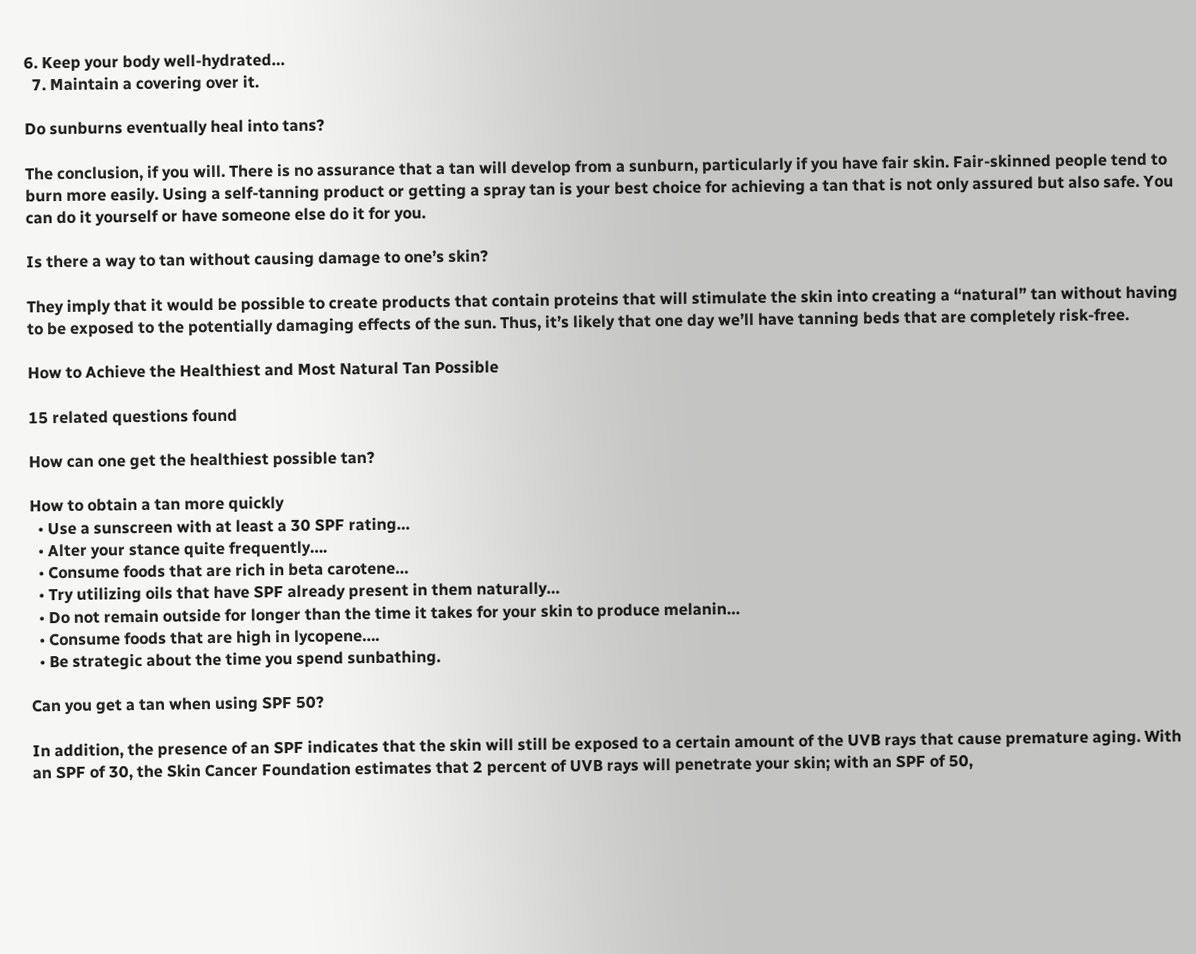6. Keep your body well-hydrated…
  7. Maintain a covering over it.

Do sunburns eventually heal into tans?

The conclusion, if you will. There is no assurance that a tan will develop from a sunburn, particularly if you have fair skin. Fair-skinned people tend to burn more easily. Using a self-tanning product or getting a spray tan is your best choice for achieving a tan that is not only assured but also safe. You can do it yourself or have someone else do it for you.

Is there a way to tan without causing damage to one’s skin?

They imply that it would be possible to create products that contain proteins that will stimulate the skin into creating a “natural” tan without having to be exposed to the potentially damaging effects of the sun. Thus, it’s likely that one day we’ll have tanning beds that are completely risk-free.

How to Achieve the Healthiest and Most Natural Tan Possible

15 related questions found

How can one get the healthiest possible tan?

How to obtain a tan more quickly
  • Use a sunscreen with at least a 30 SPF rating…
  • Alter your stance quite frequently….
  • Consume foods that are rich in beta carotene…
  • Try utilizing oils that have SPF already present in them naturally…
  • Do not remain outside for longer than the time it takes for your skin to produce melanin…
  • Consume foods that are high in lycopene….
  • Be strategic about the time you spend sunbathing.

Can you get a tan when using SPF 50?

In addition, the presence of an SPF indicates that the skin will still be exposed to a certain amount of the UVB rays that cause premature aging. With an SPF of 30, the Skin Cancer Foundation estimates that 2 percent of UVB rays will penetrate your skin; with an SPF of 50,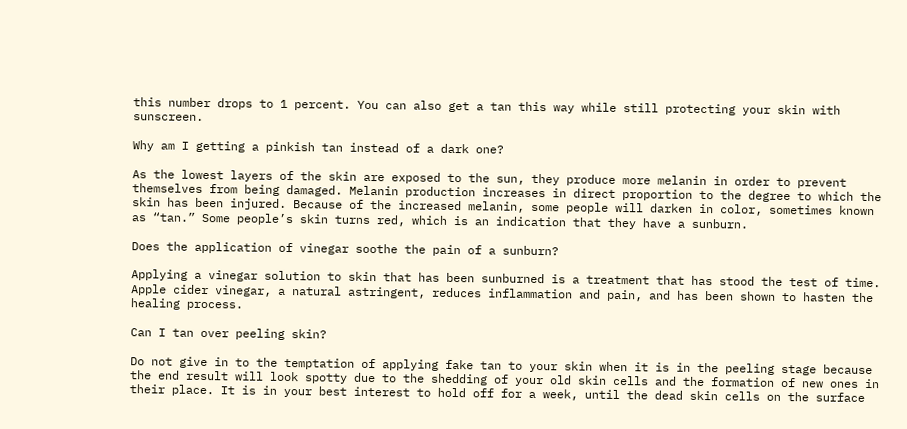this number drops to 1 percent. You can also get a tan this way while still protecting your skin with sunscreen.

Why am I getting a pinkish tan instead of a dark one?

As the lowest layers of the skin are exposed to the sun, they produce more melanin in order to prevent themselves from being damaged. Melanin production increases in direct proportion to the degree to which the skin has been injured. Because of the increased melanin, some people will darken in color, sometimes known as “tan.” Some people’s skin turns red, which is an indication that they have a sunburn.

Does the application of vinegar soothe the pain of a sunburn?

Applying a vinegar solution to skin that has been sunburned is a treatment that has stood the test of time. Apple cider vinegar, a natural astringent, reduces inflammation and pain, and has been shown to hasten the healing process.

Can I tan over peeling skin?

Do not give in to the temptation of applying fake tan to your skin when it is in the peeling stage because the end result will look spotty due to the shedding of your old skin cells and the formation of new ones in their place. It is in your best interest to hold off for a week, until the dead skin cells on the surface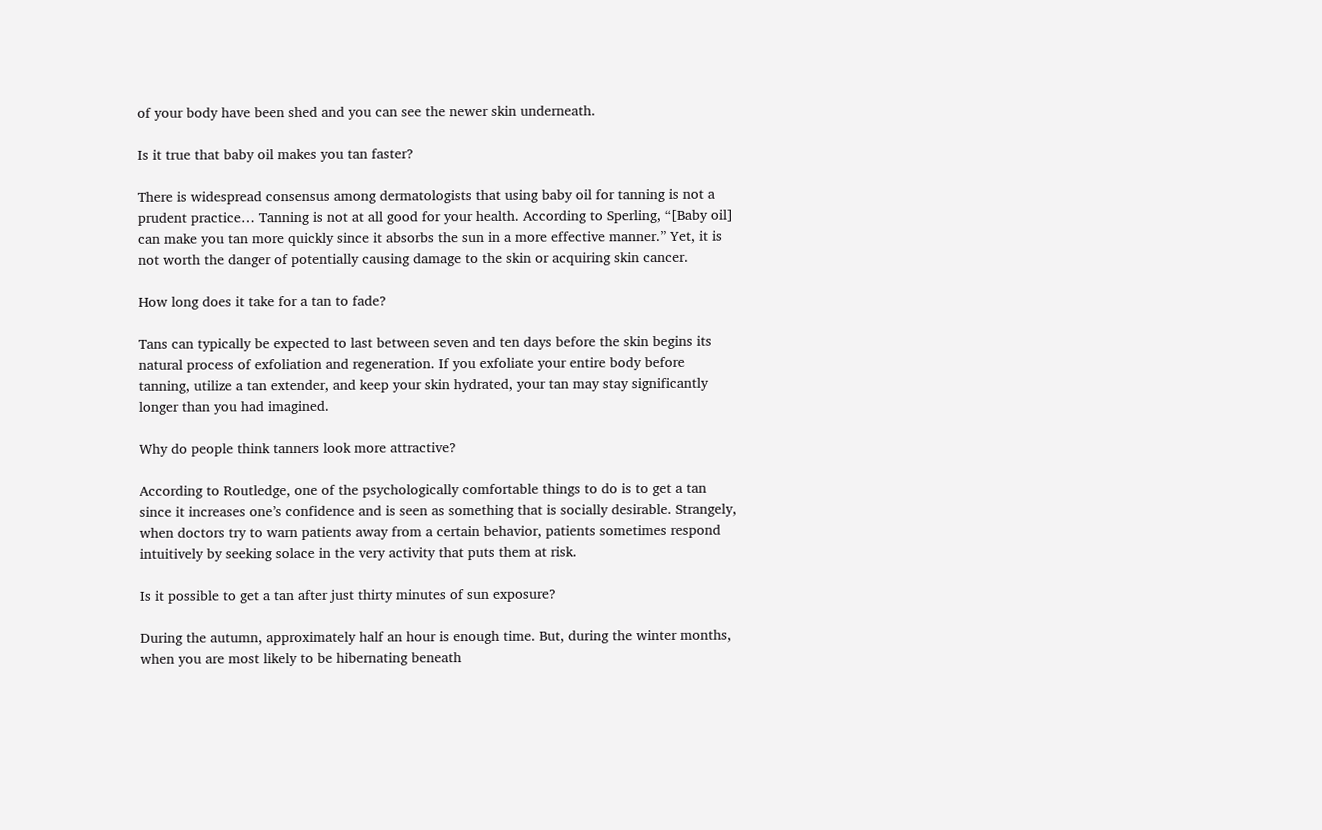of your body have been shed and you can see the newer skin underneath.

Is it true that baby oil makes you tan faster?

There is widespread consensus among dermatologists that using baby oil for tanning is not a prudent practice… Tanning is not at all good for your health. According to Sperling, “[Baby oil] can make you tan more quickly since it absorbs the sun in a more effective manner.” Yet, it is not worth the danger of potentially causing damage to the skin or acquiring skin cancer.

How long does it take for a tan to fade?

Tans can typically be expected to last between seven and ten days before the skin begins its natural process of exfoliation and regeneration. If you exfoliate your entire body before tanning, utilize a tan extender, and keep your skin hydrated, your tan may stay significantly longer than you had imagined.

Why do people think tanners look more attractive?

According to Routledge, one of the psychologically comfortable things to do is to get a tan since it increases one’s confidence and is seen as something that is socially desirable. Strangely, when doctors try to warn patients away from a certain behavior, patients sometimes respond intuitively by seeking solace in the very activity that puts them at risk.

Is it possible to get a tan after just thirty minutes of sun exposure?

During the autumn, approximately half an hour is enough time. But, during the winter months, when you are most likely to be hibernating beneath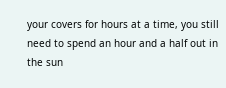your covers for hours at a time, you still need to spend an hour and a half out in the sun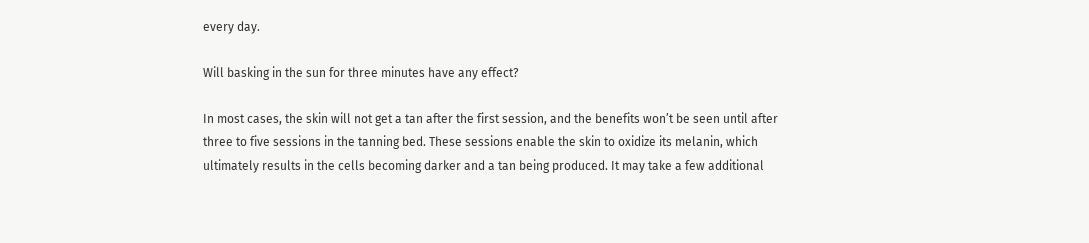every day.

Will basking in the sun for three minutes have any effect?

In most cases, the skin will not get a tan after the first session, and the benefits won’t be seen until after three to five sessions in the tanning bed. These sessions enable the skin to oxidize its melanin, which ultimately results in the cells becoming darker and a tan being produced. It may take a few additional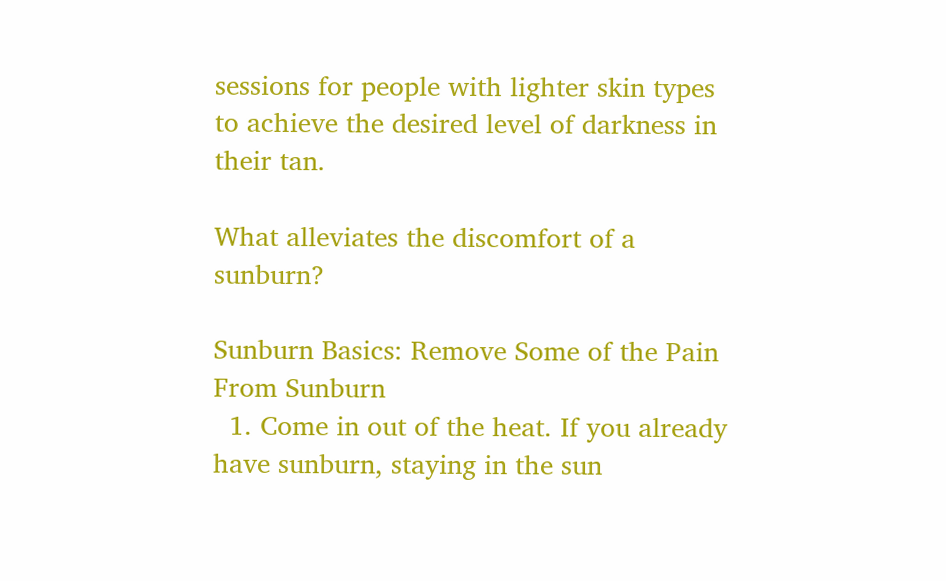sessions for people with lighter skin types to achieve the desired level of darkness in their tan.

What alleviates the discomfort of a sunburn?

Sunburn Basics: Remove Some of the Pain From Sunburn
  1. Come in out of the heat. If you already have sunburn, staying in the sun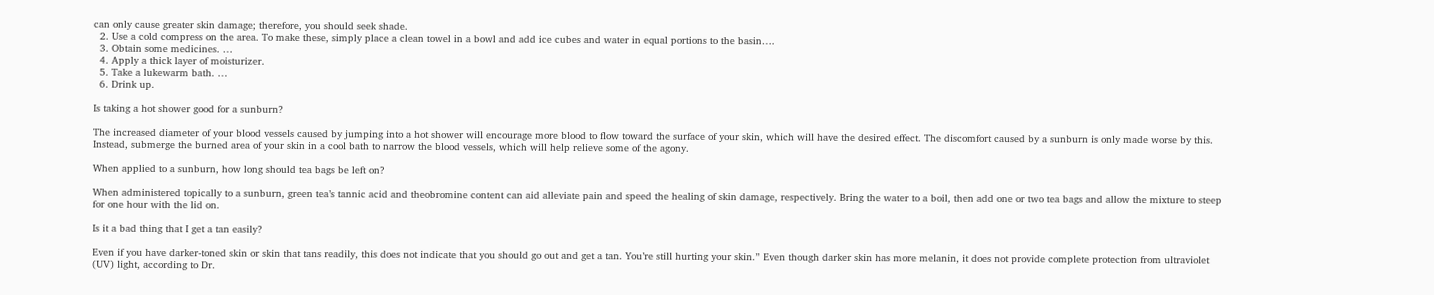can only cause greater skin damage; therefore, you should seek shade.
  2. Use a cold compress on the area. To make these, simply place a clean towel in a bowl and add ice cubes and water in equal portions to the basin….
  3. Obtain some medicines. …
  4. Apply a thick layer of moisturizer.
  5. Take a lukewarm bath. …
  6. Drink up.

Is taking a hot shower good for a sunburn?

The increased diameter of your blood vessels caused by jumping into a hot shower will encourage more blood to flow toward the surface of your skin, which will have the desired effect. The discomfort caused by a sunburn is only made worse by this. Instead, submerge the burned area of your skin in a cool bath to narrow the blood vessels, which will help relieve some of the agony.

When applied to a sunburn, how long should tea bags be left on?

When administered topically to a sunburn, green tea’s tannic acid and theobromine content can aid alleviate pain and speed the healing of skin damage, respectively. Bring the water to a boil, then add one or two tea bags and allow the mixture to steep for one hour with the lid on.

Is it a bad thing that I get a tan easily?

Even if you have darker-toned skin or skin that tans readily, this does not indicate that you should go out and get a tan. You’re still hurting your skin.” Even though darker skin has more melanin, it does not provide complete protection from ultraviolet (UV) light, according to Dr.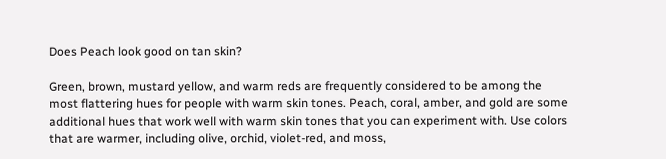Does Peach look good on tan skin?

Green, brown, mustard yellow, and warm reds are frequently considered to be among the most flattering hues for people with warm skin tones. Peach, coral, amber, and gold are some additional hues that work well with warm skin tones that you can experiment with. Use colors that are warmer, including olive, orchid, violet-red, and moss,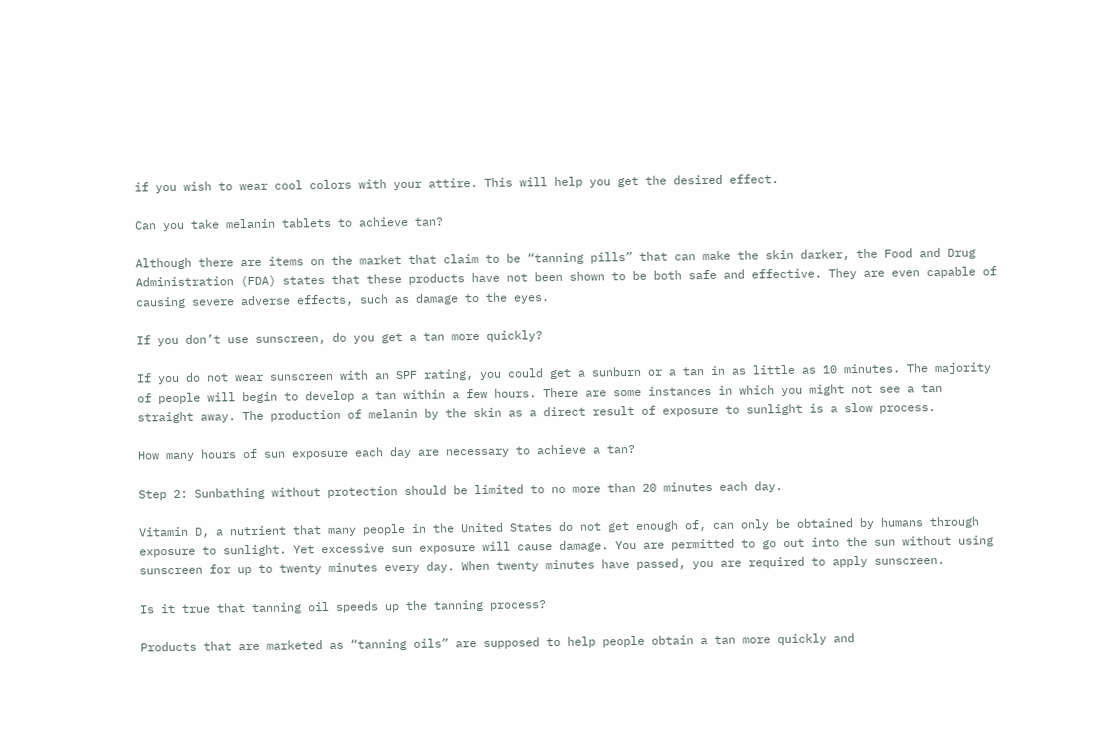if you wish to wear cool colors with your attire. This will help you get the desired effect.

Can you take melanin tablets to achieve tan?

Although there are items on the market that claim to be “tanning pills” that can make the skin darker, the Food and Drug Administration (FDA) states that these products have not been shown to be both safe and effective. They are even capable of causing severe adverse effects, such as damage to the eyes.

If you don’t use sunscreen, do you get a tan more quickly?

If you do not wear sunscreen with an SPF rating, you could get a sunburn or a tan in as little as 10 minutes. The majority of people will begin to develop a tan within a few hours. There are some instances in which you might not see a tan straight away. The production of melanin by the skin as a direct result of exposure to sunlight is a slow process.

How many hours of sun exposure each day are necessary to achieve a tan?

Step 2: Sunbathing without protection should be limited to no more than 20 minutes each day.

Vitamin D, a nutrient that many people in the United States do not get enough of, can only be obtained by humans through exposure to sunlight. Yet excessive sun exposure will cause damage. You are permitted to go out into the sun without using sunscreen for up to twenty minutes every day. When twenty minutes have passed, you are required to apply sunscreen.

Is it true that tanning oil speeds up the tanning process?

Products that are marketed as “tanning oils” are supposed to help people obtain a tan more quickly and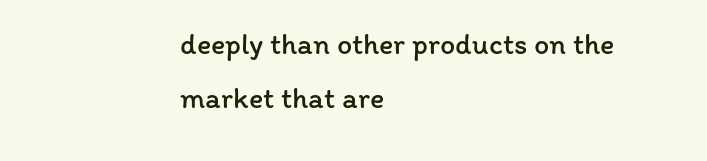deeply than other products on the market that are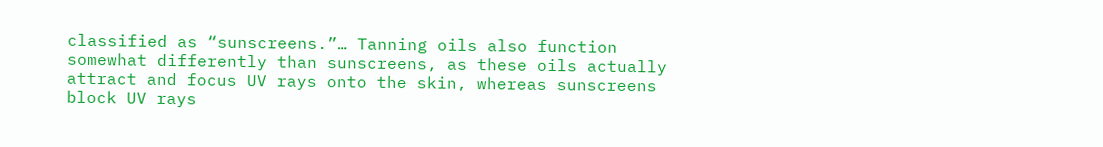classified as “sunscreens.”… Tanning oils also function somewhat differently than sunscreens, as these oils actually attract and focus UV rays onto the skin, whereas sunscreens block UV rays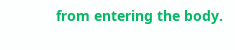from entering the body.